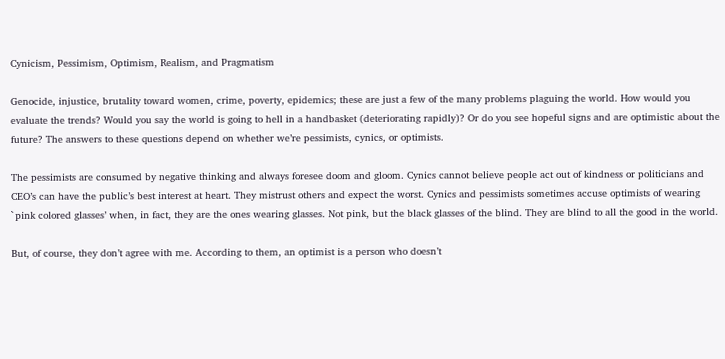Cynicism, Pessimism, Optimism, Realism, and Pragmatism

Genocide, injustice, brutality toward women, crime, poverty, epidemics; these are just a few of the many problems plaguing the world. How would you evaluate the trends? Would you say the world is going to hell in a handbasket (deteriorating rapidly)? Or do you see hopeful signs and are optimistic about the future? The answers to these questions depend on whether we’re pessimists, cynics, or optimists.

The pessimists are consumed by negative thinking and always foresee doom and gloom. Cynics cannot believe people act out of kindness or politicians and CEO’s can have the public’s best interest at heart. They mistrust others and expect the worst. Cynics and pessimists sometimes accuse optimists of wearing `pink colored glasses’ when, in fact, they are the ones wearing glasses. Not pink, but the black glasses of the blind. They are blind to all the good in the world.

But, of course, they don’t agree with me. According to them, an optimist is a person who doesn’t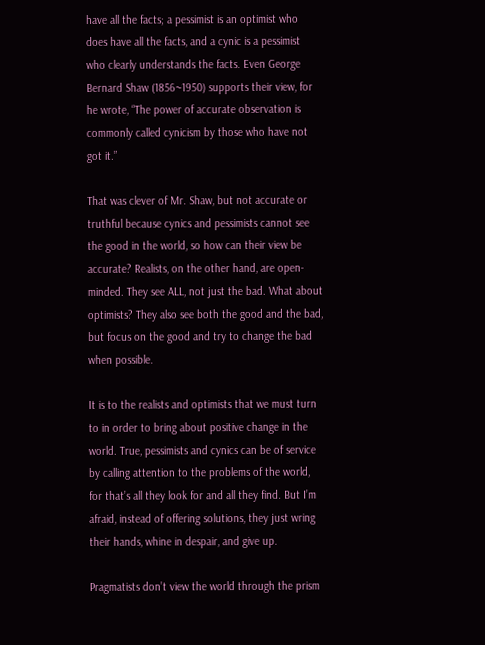have all the facts; a pessimist is an optimist who does have all the facts, and a cynic is a pessimist who clearly understands the facts. Even George Bernard Shaw (1856~1950) supports their view, for he wrote, “The power of accurate observation is commonly called cynicism by those who have not got it.”

That was clever of Mr. Shaw, but not accurate or truthful because cynics and pessimists cannot see the good in the world, so how can their view be accurate? Realists, on the other hand, are open-minded. They see ALL, not just the bad. What about optimists? They also see both the good and the bad, but focus on the good and try to change the bad when possible.

It is to the realists and optimists that we must turn to in order to bring about positive change in the world. True, pessimists and cynics can be of service by calling attention to the problems of the world, for that’s all they look for and all they find. But I’m afraid, instead of offering solutions, they just wring their hands, whine in despair, and give up.

Pragmatists don’t view the world through the prism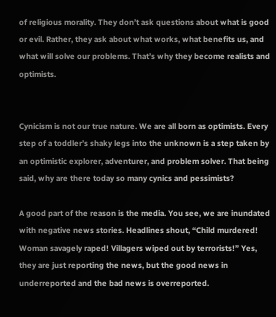of religious morality. They don’t ask questions about what is good or evil. Rather, they ask about what works, what benefits us, and what will solve our problems. That’s why they become realists and optimists.


Cynicism is not our true nature. We are all born as optimists. Every step of a toddler’s shaky legs into the unknown is a step taken by an optimistic explorer, adventurer, and problem solver. That being said, why are there today so many cynics and pessimists?

A good part of the reason is the media. You see, we are inundated with negative news stories. Headlines shout, “Child murdered! Woman savagely raped! Villagers wiped out by terrorists!” Yes, they are just reporting the news, but the good news in underreported and the bad news is overreported.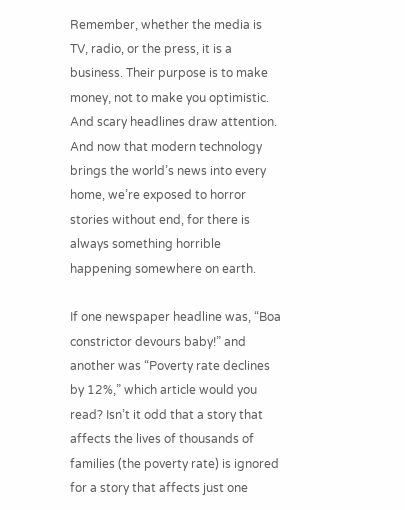Remember, whether the media is TV, radio, or the press, it is a business. Their purpose is to make money, not to make you optimistic. And scary headlines draw attention. And now that modern technology brings the world’s news into every home, we’re exposed to horror stories without end, for there is always something horrible happening somewhere on earth.

If one newspaper headline was, “Boa constrictor devours baby!” and another was “Poverty rate declines by 12%,” which article would you read? Isn’t it odd that a story that affects the lives of thousands of families (the poverty rate) is ignored for a story that affects just one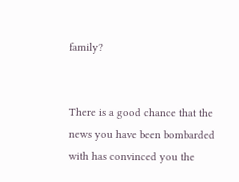family?


There is a good chance that the news you have been bombarded with has convinced you the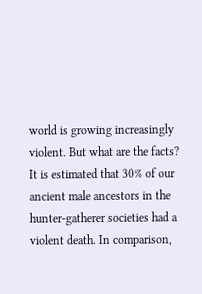world is growing increasingly violent. But what are the facts? It is estimated that 30% of our ancient male ancestors in the hunter-gatherer societies had a violent death. In comparison,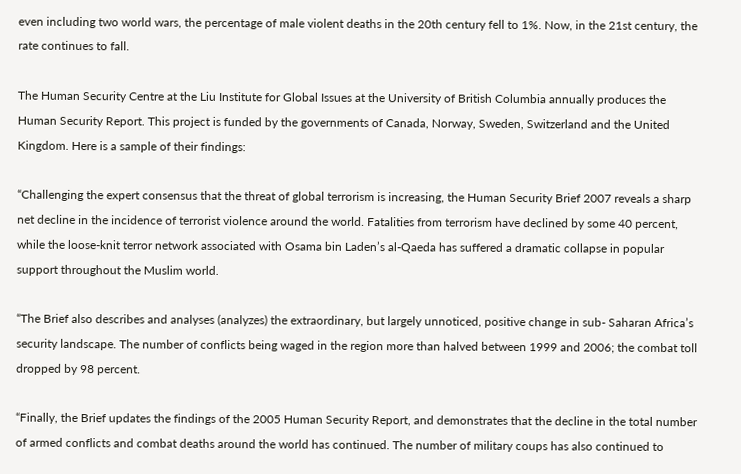even including two world wars, the percentage of male violent deaths in the 20th century fell to 1%. Now, in the 21st century, the rate continues to fall.

The Human Security Centre at the Liu Institute for Global Issues at the University of British Columbia annually produces the Human Security Report. This project is funded by the governments of Canada, Norway, Sweden, Switzerland and the United Kingdom. Here is a sample of their findings:

“Challenging the expert consensus that the threat of global terrorism is increasing, the Human Security Brief 2007 reveals a sharp net decline in the incidence of terrorist violence around the world. Fatalities from terrorism have declined by some 40 percent, while the loose-knit terror network associated with Osama bin Laden’s al-Qaeda has suffered a dramatic collapse in popular support throughout the Muslim world.

“The Brief also describes and analyses (analyzes) the extraordinary, but largely unnoticed, positive change in sub- Saharan Africa’s security landscape. The number of conflicts being waged in the region more than halved between 1999 and 2006; the combat toll dropped by 98 percent.

“Finally, the Brief updates the findings of the 2005 Human Security Report, and demonstrates that the decline in the total number of armed conflicts and combat deaths around the world has continued. The number of military coups has also continued to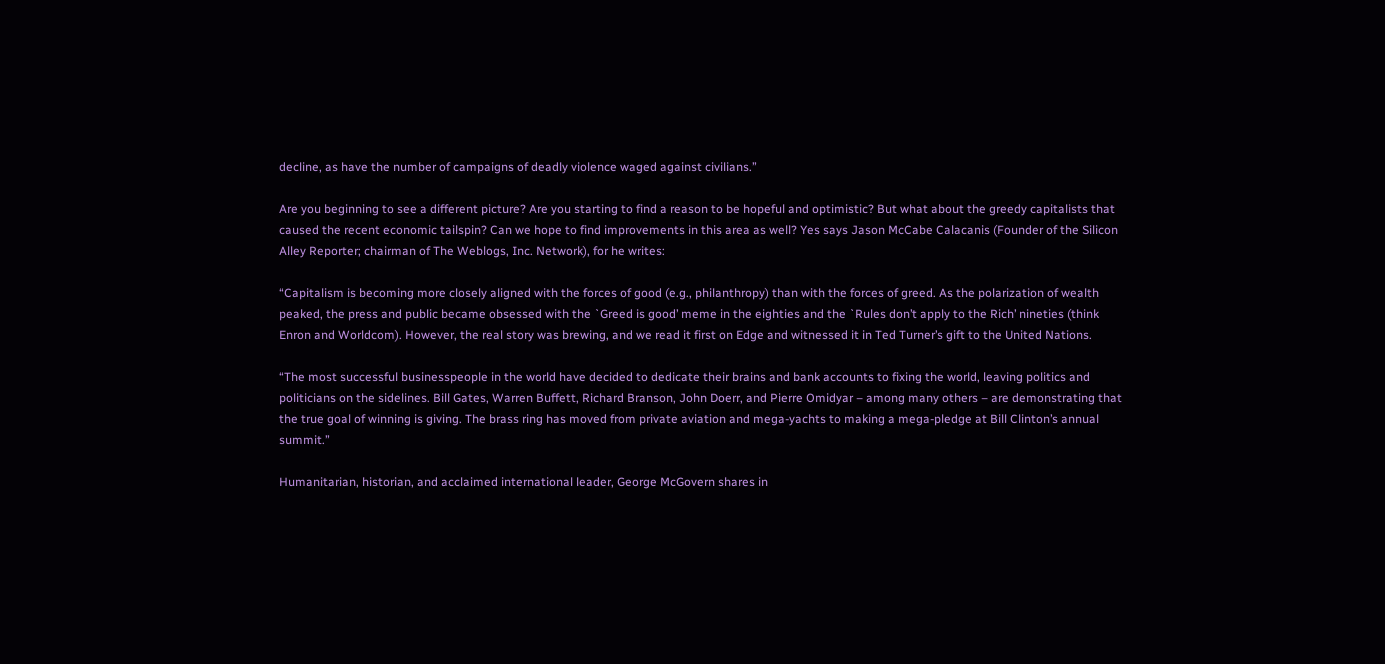decline, as have the number of campaigns of deadly violence waged against civilians.”

Are you beginning to see a different picture? Are you starting to find a reason to be hopeful and optimistic? But what about the greedy capitalists that caused the recent economic tailspin? Can we hope to find improvements in this area as well? Yes says Jason McCabe Calacanis (Founder of the Silicon Alley Reporter; chairman of The Weblogs, Inc. Network), for he writes:

“Capitalism is becoming more closely aligned with the forces of good (e.g., philanthropy) than with the forces of greed. As the polarization of wealth peaked, the press and public became obsessed with the `Greed is good’ meme in the eighties and the `Rules don’t apply to the Rich’ nineties (think Enron and Worldcom). However, the real story was brewing, and we read it first on Edge and witnessed it in Ted Turner’s gift to the United Nations.

“The most successful businesspeople in the world have decided to dedicate their brains and bank accounts to fixing the world, leaving politics and politicians on the sidelines. Bill Gates, Warren Buffett, Richard Branson, John Doerr, and Pierre Omidyar – among many others – are demonstrating that the true goal of winning is giving. The brass ring has moved from private aviation and mega-yachts to making a mega-pledge at Bill Clinton’s annual summit.”

Humanitarian, historian, and acclaimed international leader, George McGovern shares in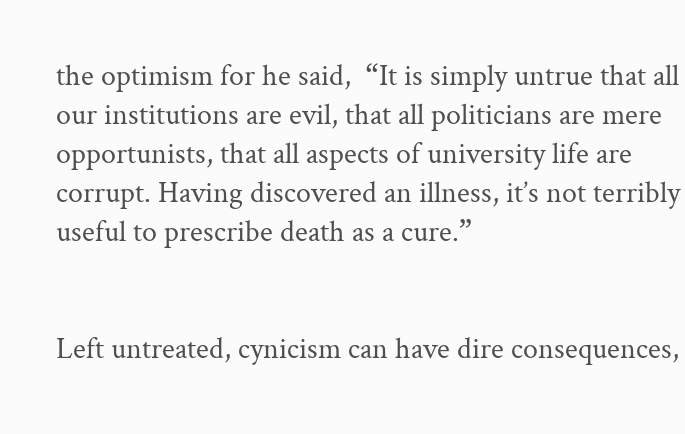the optimism for he said,  “It is simply untrue that all our institutions are evil, that all politicians are mere opportunists, that all aspects of university life are corrupt. Having discovered an illness, it’s not terribly useful to prescribe death as a cure.”


Left untreated, cynicism can have dire consequences,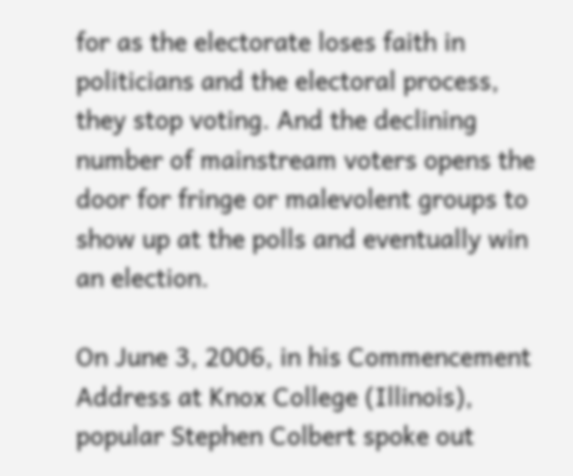for as the electorate loses faith in politicians and the electoral process, they stop voting. And the declining number of mainstream voters opens the door for fringe or malevolent groups to show up at the polls and eventually win an election.

On June 3, 2006, in his Commencement Address at Knox College (Illinois), popular Stephen Colbert spoke out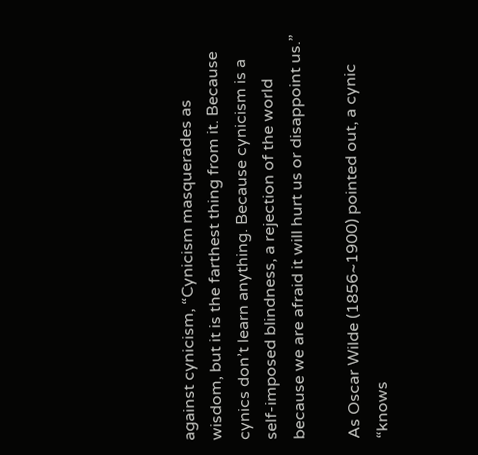against cynicism, “Cynicism masquerades as wisdom, but it is the farthest thing from it. Because cynics don’t learn anything. Because cynicism is a self-imposed blindness, a rejection of the world because we are afraid it will hurt us or disappoint us.”

As Oscar Wilde (1856~1900) pointed out, a cynic “knows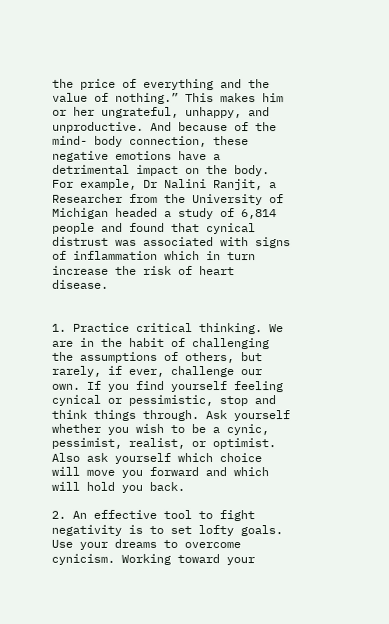the price of everything and the value of nothing.” This makes him or her ungrateful, unhappy, and unproductive. And because of the mind- body connection, these negative emotions have a detrimental impact on the body. For example, Dr Nalini Ranjit, a Researcher from the University of Michigan headed a study of 6,814 people and found that cynical distrust was associated with signs of inflammation which in turn increase the risk of heart disease.


1. Practice critical thinking. We are in the habit of challenging the assumptions of others, but rarely, if ever, challenge our own. If you find yourself feeling cynical or pessimistic, stop and think things through. Ask yourself whether you wish to be a cynic, pessimist, realist, or optimist. Also ask yourself which choice will move you forward and which will hold you back.

2. An effective tool to fight negativity is to set lofty goals. Use your dreams to overcome cynicism. Working toward your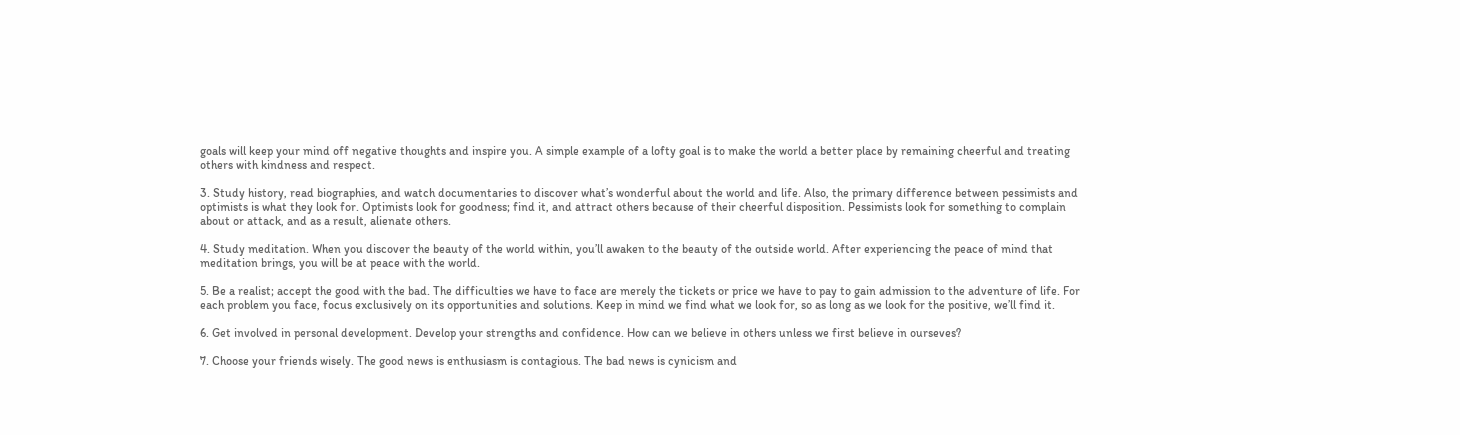goals will keep your mind off negative thoughts and inspire you. A simple example of a lofty goal is to make the world a better place by remaining cheerful and treating others with kindness and respect.

3. Study history, read biographies, and watch documentaries to discover what’s wonderful about the world and life. Also, the primary difference between pessimists and optimists is what they look for. Optimists look for goodness; find it, and attract others because of their cheerful disposition. Pessimists look for something to complain about or attack, and as a result, alienate others.

4. Study meditation. When you discover the beauty of the world within, you’ll awaken to the beauty of the outside world. After experiencing the peace of mind that meditation brings, you will be at peace with the world.

5. Be a realist; accept the good with the bad. The difficulties we have to face are merely the tickets or price we have to pay to gain admission to the adventure of life. For each problem you face, focus exclusively on its opportunities and solutions. Keep in mind we find what we look for, so as long as we look for the positive, we’ll find it.

6. Get involved in personal development. Develop your strengths and confidence. How can we believe in others unless we first believe in ourseves?

7. Choose your friends wisely. The good news is enthusiasm is contagious. The bad news is cynicism and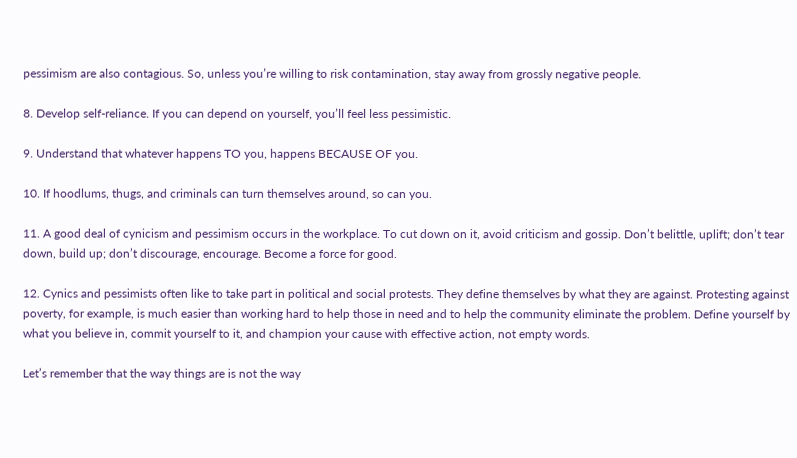pessimism are also contagious. So, unless you’re willing to risk contamination, stay away from grossly negative people.

8. Develop self-reliance. If you can depend on yourself, you’ll feel less pessimistic.

9. Understand that whatever happens TO you, happens BECAUSE OF you.

10. If hoodlums, thugs, and criminals can turn themselves around, so can you.

11. A good deal of cynicism and pessimism occurs in the workplace. To cut down on it, avoid criticism and gossip. Don’t belittle, uplift; don’t tear down, build up; don’t discourage, encourage. Become a force for good.

12. Cynics and pessimists often like to take part in political and social protests. They define themselves by what they are against. Protesting against poverty, for example, is much easier than working hard to help those in need and to help the community eliminate the problem. Define yourself by what you believe in, commit yourself to it, and champion your cause with effective action, not empty words.

Let’s remember that the way things are is not the way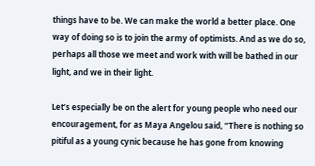things have to be. We can make the world a better place. One way of doing so is to join the army of optimists. And as we do so, perhaps all those we meet and work with will be bathed in our light, and we in their light.

Let’s especially be on the alert for young people who need our encouragement, for as Maya Angelou said, “There is nothing so pitiful as a young cynic because he has gone from knowing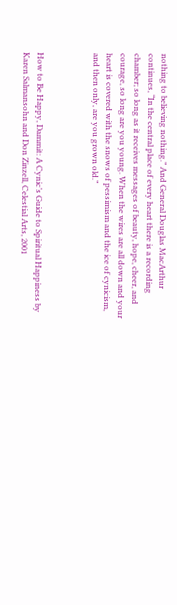nothing to believing nothing.” And General Douglas MacArthur continues, “In the central place of every heart there is a recording chamber; so long as it receives messages of beauty, hope, cheer, and courage, so long are you young. When the wires are all down and your heart is covered with the snows of pessimism and the ice of cynicism, and then only, are you grown old.”



How to Be Happy, Dammit: A Cynic’s Guide to Spiritual Happiness by Karen Salmansohn and Don Zinzell, Celestial Arts, 2001